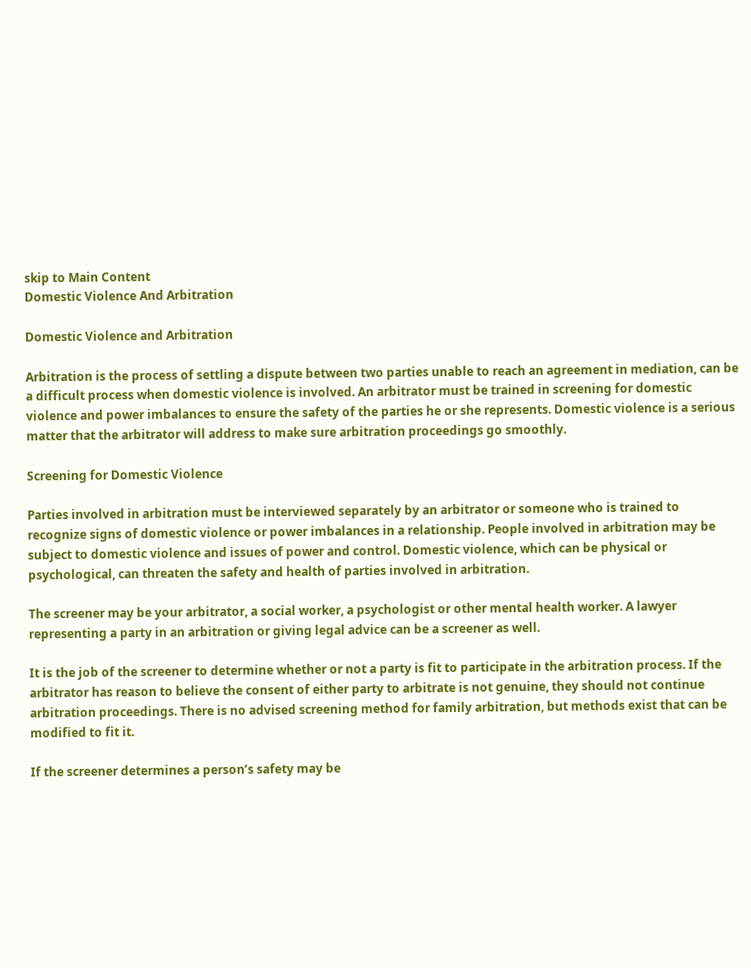skip to Main Content
Domestic Violence And Arbitration

Domestic Violence and Arbitration

Arbitration is the process of settling a dispute between two parties unable to reach an agreement in mediation, can be a difficult process when domestic violence is involved. An arbitrator must be trained in screening for domestic violence and power imbalances to ensure the safety of the parties he or she represents. Domestic violence is a serious matter that the arbitrator will address to make sure arbitration proceedings go smoothly.

Screening for Domestic Violence

Parties involved in arbitration must be interviewed separately by an arbitrator or someone who is trained to recognize signs of domestic violence or power imbalances in a relationship. People involved in arbitration may be subject to domestic violence and issues of power and control. Domestic violence, which can be physical or psychological, can threaten the safety and health of parties involved in arbitration.

The screener may be your arbitrator, a social worker, a psychologist or other mental health worker. A lawyer representing a party in an arbitration or giving legal advice can be a screener as well.

It is the job of the screener to determine whether or not a party is fit to participate in the arbitration process. If the arbitrator has reason to believe the consent of either party to arbitrate is not genuine, they should not continue arbitration proceedings. There is no advised screening method for family arbitration, but methods exist that can be modified to fit it.

If the screener determines a person’s safety may be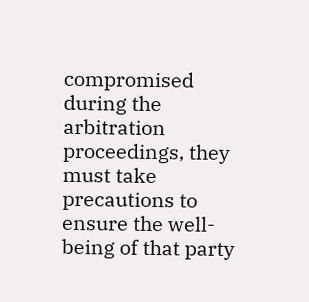compromised during the arbitration proceedings, they must take precautions to ensure the well-being of that party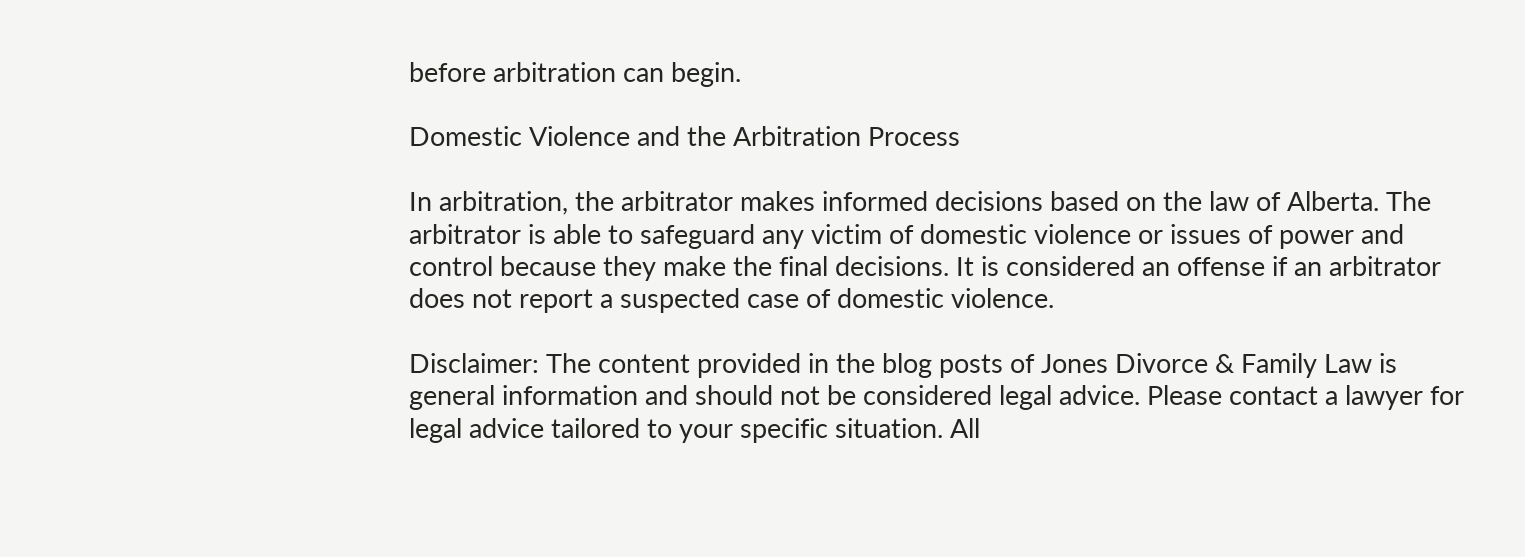before arbitration can begin.

Domestic Violence and the Arbitration Process

In arbitration, the arbitrator makes informed decisions based on the law of Alberta. The arbitrator is able to safeguard any victim of domestic violence or issues of power and control because they make the final decisions. It is considered an offense if an arbitrator does not report a suspected case of domestic violence.

Disclaimer: The content provided in the blog posts of Jones Divorce & Family Law is general information and should not be considered legal advice. Please contact a lawyer for legal advice tailored to your specific situation. All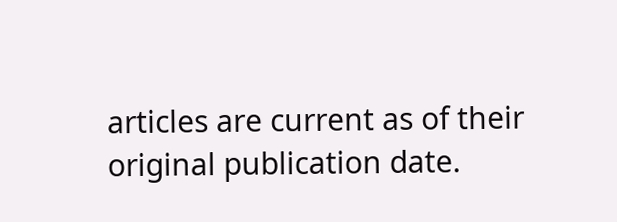articles are current as of their original publication date.